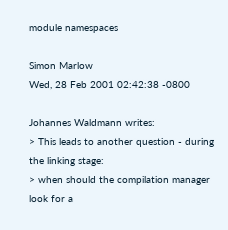module namespaces

Simon Marlow
Wed, 28 Feb 2001 02:42:38 -0800

Johannes Waldmann writes:
> This leads to another question - during the linking stage:
> when should the compilation manager look for a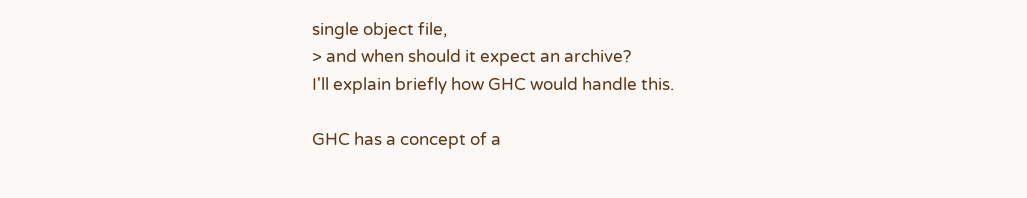single object file,
> and when should it expect an archive?
I'll explain briefly how GHC would handle this.

GHC has a concept of a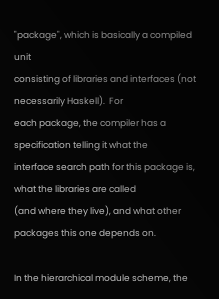"package", which is basically a compiled unit
consisting of libraries and interfaces (not necessarily Haskell).  For
each package, the compiler has a specification telling it what the
interface search path for this package is, what the libraries are called
(and where they live), and what other packages this one depends on.

In the hierarchical module scheme, the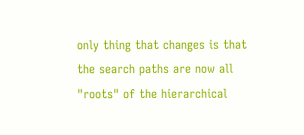only thing that changes is that
the search paths are now all "roots" of the hierarchical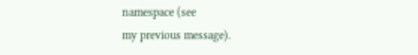namespace (see
my previous message).